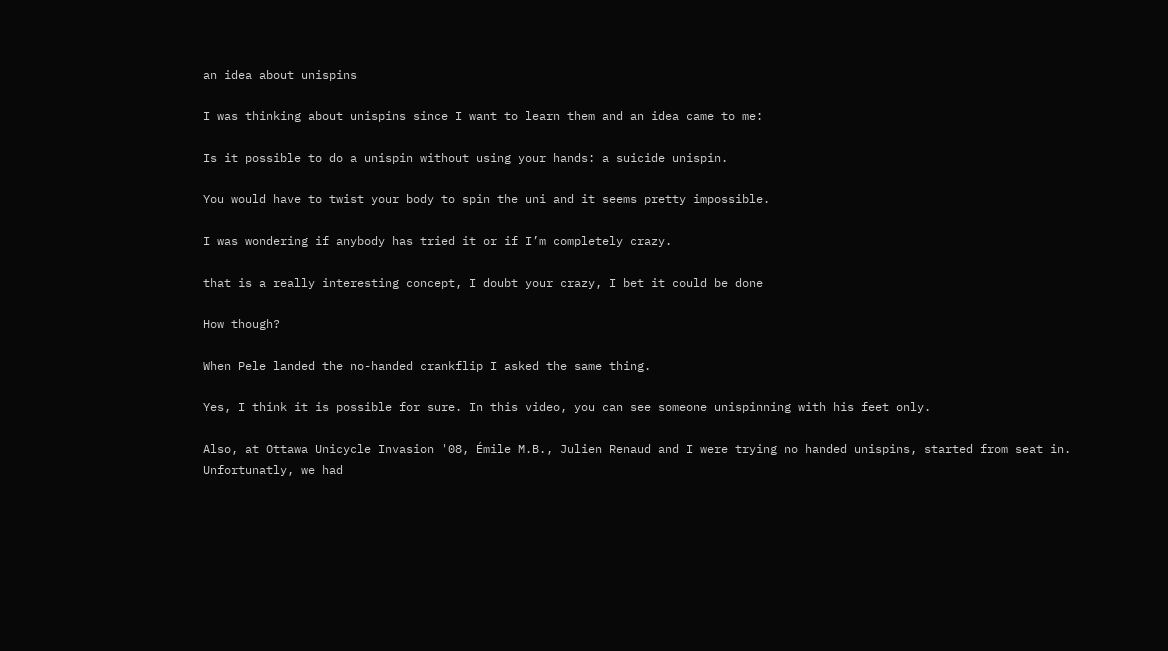an idea about unispins

I was thinking about unispins since I want to learn them and an idea came to me:

Is it possible to do a unispin without using your hands: a suicide unispin.

You would have to twist your body to spin the uni and it seems pretty impossible.

I was wondering if anybody has tried it or if I’m completely crazy.

that is a really interesting concept, I doubt your crazy, I bet it could be done

How though?

When Pele landed the no-handed crankflip I asked the same thing.

Yes, I think it is possible for sure. In this video, you can see someone unispinning with his feet only.

Also, at Ottawa Unicycle Invasion '08, Émile M.B., Julien Renaud and I were trying no handed unispins, started from seat in. Unfortunatly, we had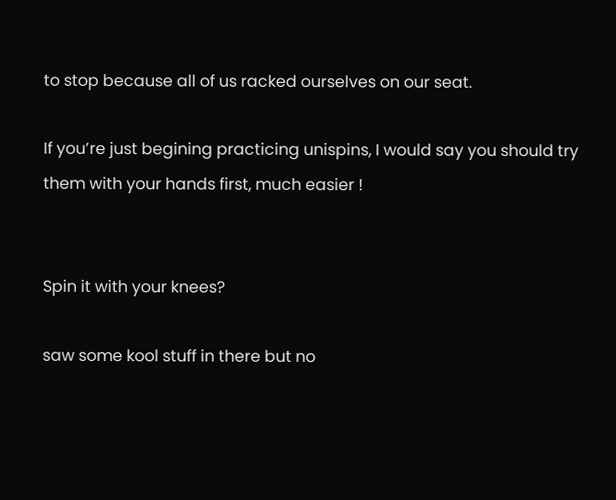to stop because all of us racked ourselves on our seat.

If you’re just begining practicing unispins, I would say you should try them with your hands first, much easier !


Spin it with your knees?

saw some kool stuff in there but no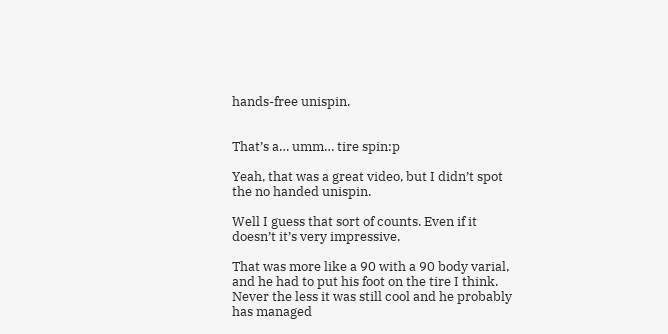hands-free unispin.


That’s a… umm… tire spin:p

Yeah, that was a great video, but I didn’t spot the no handed unispin.

Well I guess that sort of counts. Even if it doesn’t it’s very impressive.

That was more like a 90 with a 90 body varial, and he had to put his foot on the tire I think. Never the less it was still cool and he probably has managed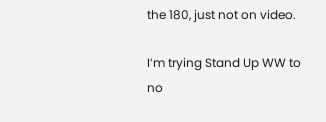the 180, just not on video.

I’m trying Stand Up WW to no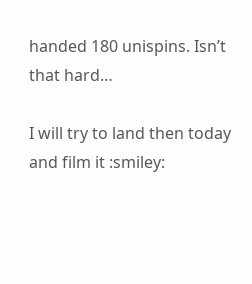handed 180 unispins. Isn’t that hard…

I will try to land then today and film it :smiley: